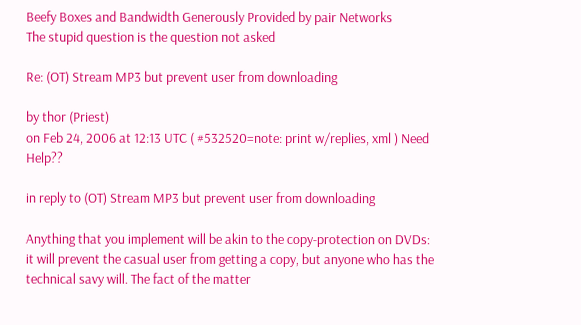Beefy Boxes and Bandwidth Generously Provided by pair Networks
The stupid question is the question not asked

Re: (OT) Stream MP3 but prevent user from downloading

by thor (Priest)
on Feb 24, 2006 at 12:13 UTC ( #532520=note: print w/replies, xml ) Need Help??

in reply to (OT) Stream MP3 but prevent user from downloading

Anything that you implement will be akin to the copy-protection on DVDs: it will prevent the casual user from getting a copy, but anyone who has the technical savy will. The fact of the matter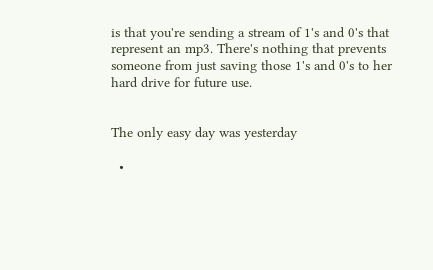is that you're sending a stream of 1's and 0's that represent an mp3. There's nothing that prevents someone from just saving those 1's and 0's to her hard drive for future use.


The only easy day was yesterday

  •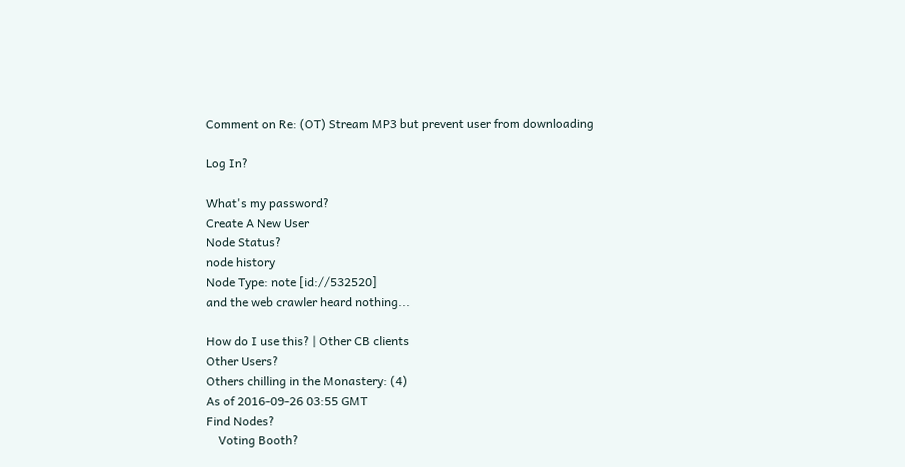Comment on Re: (OT) Stream MP3 but prevent user from downloading

Log In?

What's my password?
Create A New User
Node Status?
node history
Node Type: note [id://532520]
and the web crawler heard nothing...

How do I use this? | Other CB clients
Other Users?
Others chilling in the Monastery: (4)
As of 2016-09-26 03:55 GMT
Find Nodes?
    Voting Booth?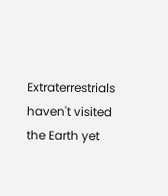Extraterrestrials haven't visited the Earth yet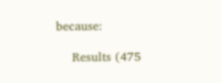because:

    Results (475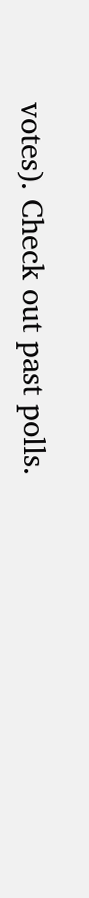votes). Check out past polls.